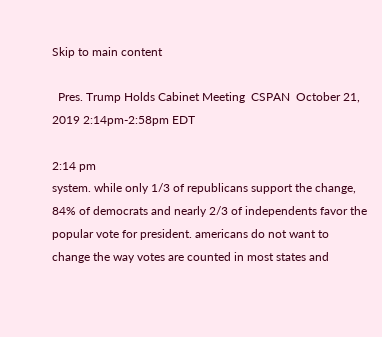Skip to main content

  Pres. Trump Holds Cabinet Meeting  CSPAN  October 21, 2019 2:14pm-2:58pm EDT

2:14 pm
system. while only 1/3 of republicans support the change, 84% of democrats and nearly 2/3 of independents favor the popular vote for president. americans do not want to change the way votes are counted in most states and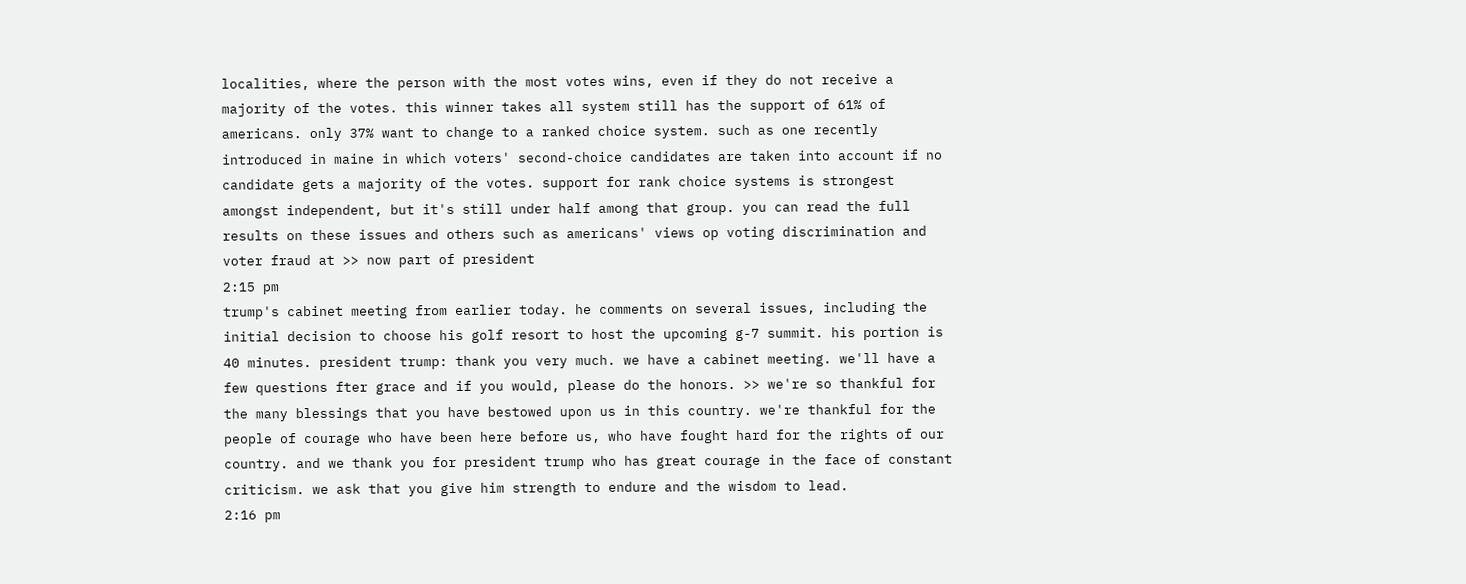localities, where the person with the most votes wins, even if they do not receive a majority of the votes. this winner takes all system still has the support of 61% of americans. only 37% want to change to a ranked choice system. such as one recently introduced in maine in which voters' second-choice candidates are taken into account if no candidate gets a majority of the votes. support for rank choice systems is strongest amongst independent, but it's still under half among that group. you can read the full results on these issues and others such as americans' views op voting discrimination and voter fraud at >> now part of president
2:15 pm
trump's cabinet meeting from earlier today. he comments on several issues, including the initial decision to choose his golf resort to host the upcoming g-7 summit. his portion is 40 minutes. president trump: thank you very much. we have a cabinet meeting. we'll have a few questions fter grace and if you would, please do the honors. >> we're so thankful for the many blessings that you have bestowed upon us in this country. we're thankful for the people of courage who have been here before us, who have fought hard for the rights of our country. and we thank you for president trump who has great courage in the face of constant criticism. we ask that you give him strength to endure and the wisdom to lead.
2:16 pm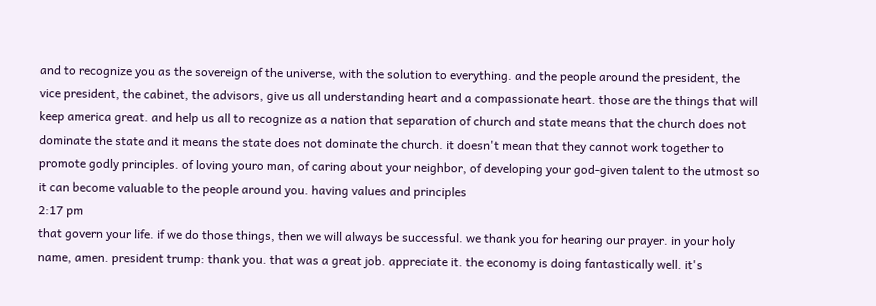and to recognize you as the sovereign of the universe, with the solution to everything. and the people around the president, the vice president, the cabinet, the advisors, give us all understanding heart and a compassionate heart. those are the things that will keep america great. and help us all to recognize as a nation that separation of church and state means that the church does not dominate the state and it means the state does not dominate the church. it doesn't mean that they cannot work together to promote godly principles. of loving youro man, of caring about your neighbor, of developing your god-given talent to the utmost so it can become valuable to the people around you. having values and principles
2:17 pm
that govern your life. if we do those things, then we will always be successful. we thank you for hearing our prayer. in your holy name, amen. president trump: thank you. that was a great job. appreciate it. the economy is doing fantastically well. it's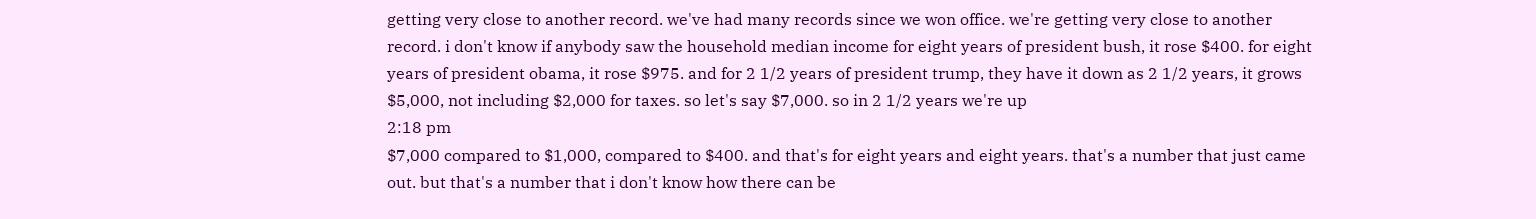getting very close to another record. we've had many records since we won office. we're getting very close to another record. i don't know if anybody saw the household median income for eight years of president bush, it rose $400. for eight years of president obama, it rose $975. and for 2 1/2 years of president trump, they have it down as 2 1/2 years, it grows $5,000, not including $2,000 for taxes. so let's say $7,000. so in 2 1/2 years we're up
2:18 pm
$7,000 compared to $1,000, compared to $400. and that's for eight years and eight years. that's a number that just came out. but that's a number that i don't know how there can be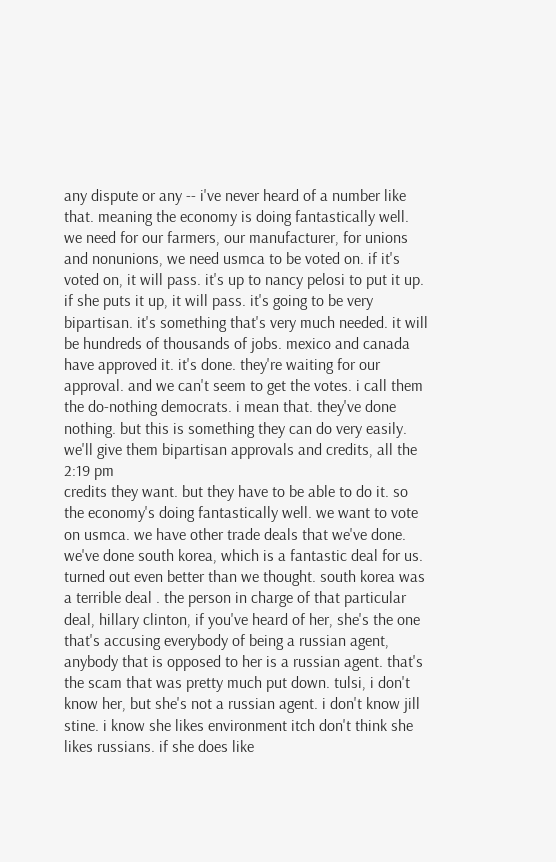any dispute or any -- i've never heard of a number like that. meaning the economy is doing fantastically well. we need for our farmers, our manufacturer, for unions and nonunions, we need usmca to be voted on. if it's voted on, it will pass. it's up to nancy pelosi to put it up. if she puts it up, it will pass. it's going to be very bipartisan. it's something that's very much needed. it will be hundreds of thousands of jobs. mexico and canada have approved it. it's done. they're waiting for our approval. and we can't seem to get the votes. i call them the do-nothing democrats. i mean that. they've done nothing. but this is something they can do very easily. we'll give them bipartisan approvals and credits, all the
2:19 pm
credits they want. but they have to be able to do it. so the economy's doing fantastically well. we want to vote on usmca. we have other trade deals that we've done. we've done south korea, which is a fantastic deal for us. turned out even better than we thought. south korea was a terrible deal . the person in charge of that particular deal, hillary clinton, if you've heard of her, she's the one that's accusing everybody of being a russian agent, anybody that is opposed to her is a russian agent. that's the scam that was pretty much put down. tulsi, i don't know her, but she's not a russian agent. i don't know jill stine. i know she likes environment itch don't think she likes russians. if she does like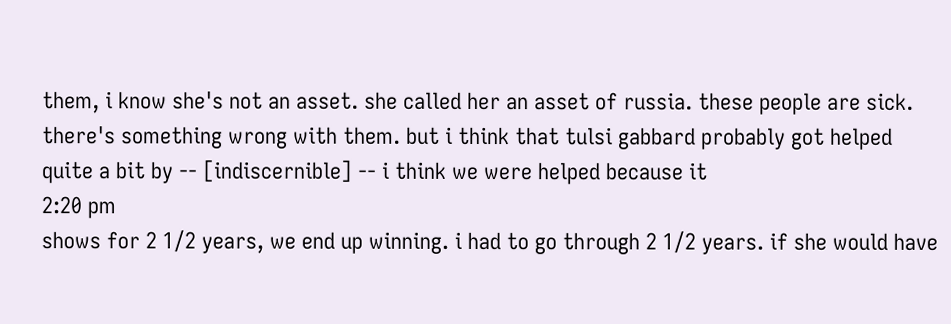them, i know she's not an asset. she called her an asset of russia. these people are sick. there's something wrong with them. but i think that tulsi gabbard probably got helped quite a bit by -- [indiscernible] -- i think we were helped because it
2:20 pm
shows for 2 1/2 years, we end up winning. i had to go through 2 1/2 years. if she would have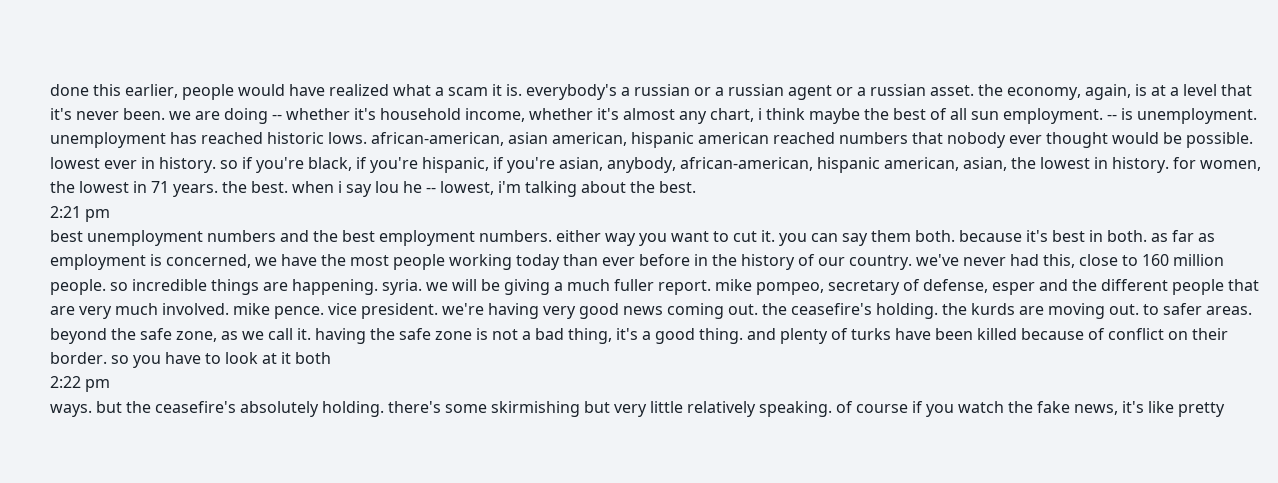done this earlier, people would have realized what a scam it is. everybody's a russian or a russian agent or a russian asset. the economy, again, is at a level that it's never been. we are doing -- whether it's household income, whether it's almost any chart, i think maybe the best of all sun employment. -- is unemployment. unemployment has reached historic lows. african-american, asian american, hispanic american reached numbers that nobody ever thought would be possible. lowest ever in history. so if you're black, if you're hispanic, if you're asian, anybody, african-american, hispanic american, asian, the lowest in history. for women, the lowest in 71 years. the best. when i say lou he -- lowest, i'm talking about the best.
2:21 pm
best unemployment numbers and the best employment numbers. either way you want to cut it. you can say them both. because it's best in both. as far as employment is concerned, we have the most people working today than ever before in the history of our country. we've never had this, close to 160 million people. so incredible things are happening. syria. we will be giving a much fuller report. mike pompeo, secretary of defense, esper and the different people that are very much involved. mike pence. vice president. we're having very good news coming out. the ceasefire's holding. the kurds are moving out. to safer areas. beyond the safe zone, as we call it. having the safe zone is not a bad thing, it's a good thing. and plenty of turks have been killed because of conflict on their border. so you have to look at it both
2:22 pm
ways. but the ceasefire's absolutely holding. there's some skirmishing but very little relatively speaking. of course if you watch the fake news, it's like pretty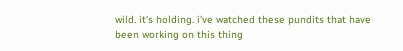wild. it's holding. i've watched these pundits that have been working on this thing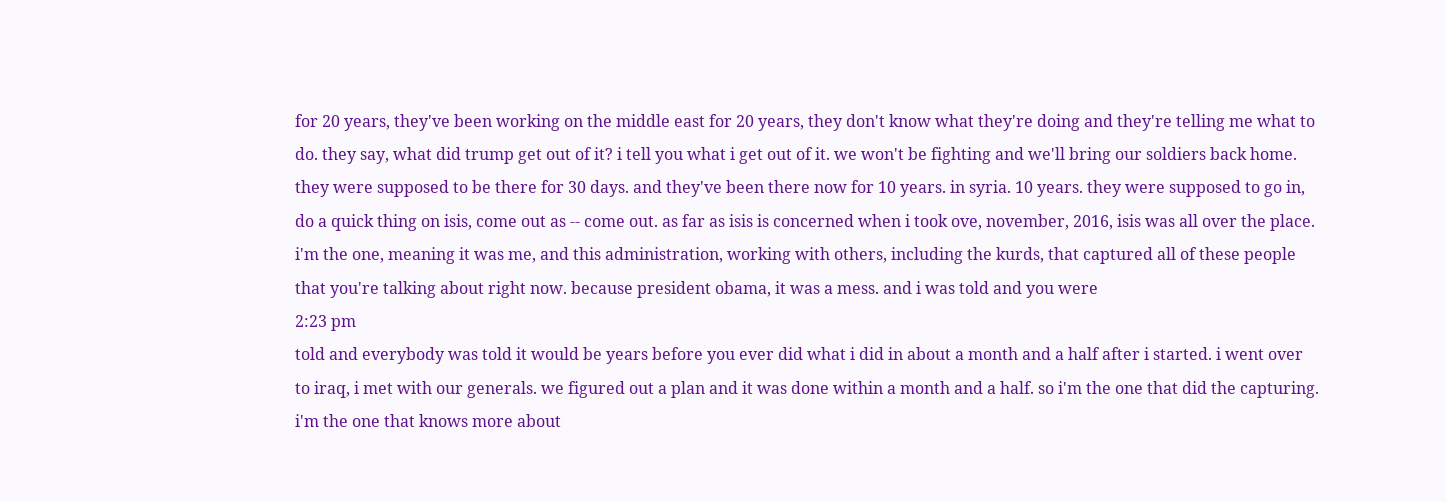for 20 years, they've been working on the middle east for 20 years, they don't know what they're doing and they're telling me what to do. they say, what did trump get out of it? i tell you what i get out of it. we won't be fighting and we'll bring our soldiers back home. they were supposed to be there for 30 days. and they've been there now for 10 years. in syria. 10 years. they were supposed to go in, do a quick thing on isis, come out as -- come out. as far as isis is concerned when i took ove, november, 2016, isis was all over the place. i'm the one, meaning it was me, and this administration, working with others, including the kurds, that captured all of these people that you're talking about right now. because president obama, it was a mess. and i was told and you were
2:23 pm
told and everybody was told it would be years before you ever did what i did in about a month and a half after i started. i went over to iraq, i met with our generals. we figured out a plan and it was done within a month and a half. so i'm the one that did the capturing. i'm the one that knows more about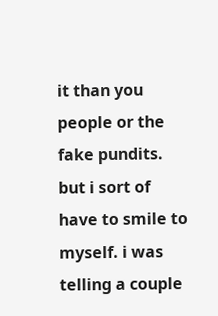it than you people or the fake pundits. but i sort of have to smile to myself. i was telling a couple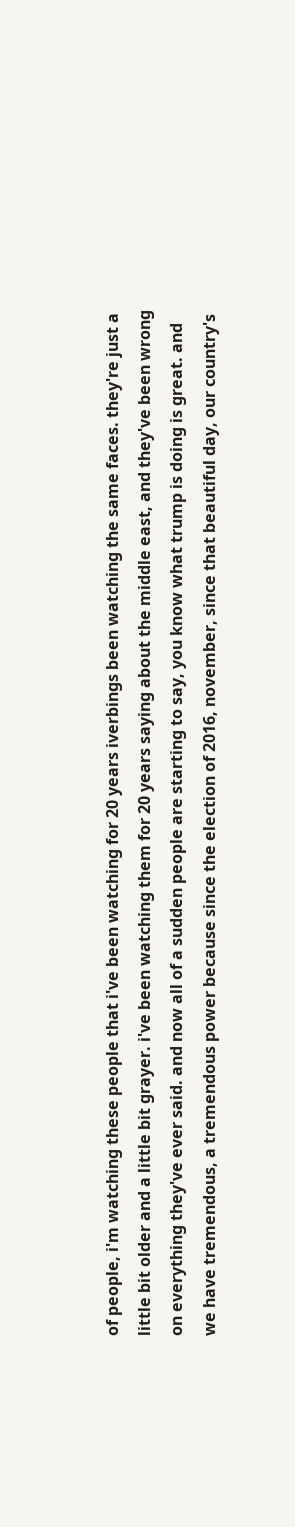of people, i'm watching these people that i've been watching for 20 years iverbings been watching the same faces. they're just a little bit older and a little bit grayer. i've been watching them for 20 years saying about the middle east, and they've been wrong on everything they've ever said. and now all of a sudden people are starting to say, you know what trump is doing is great. and we have tremendous, a tremendous power because since the election of 2016, november, since that beautiful day, our country's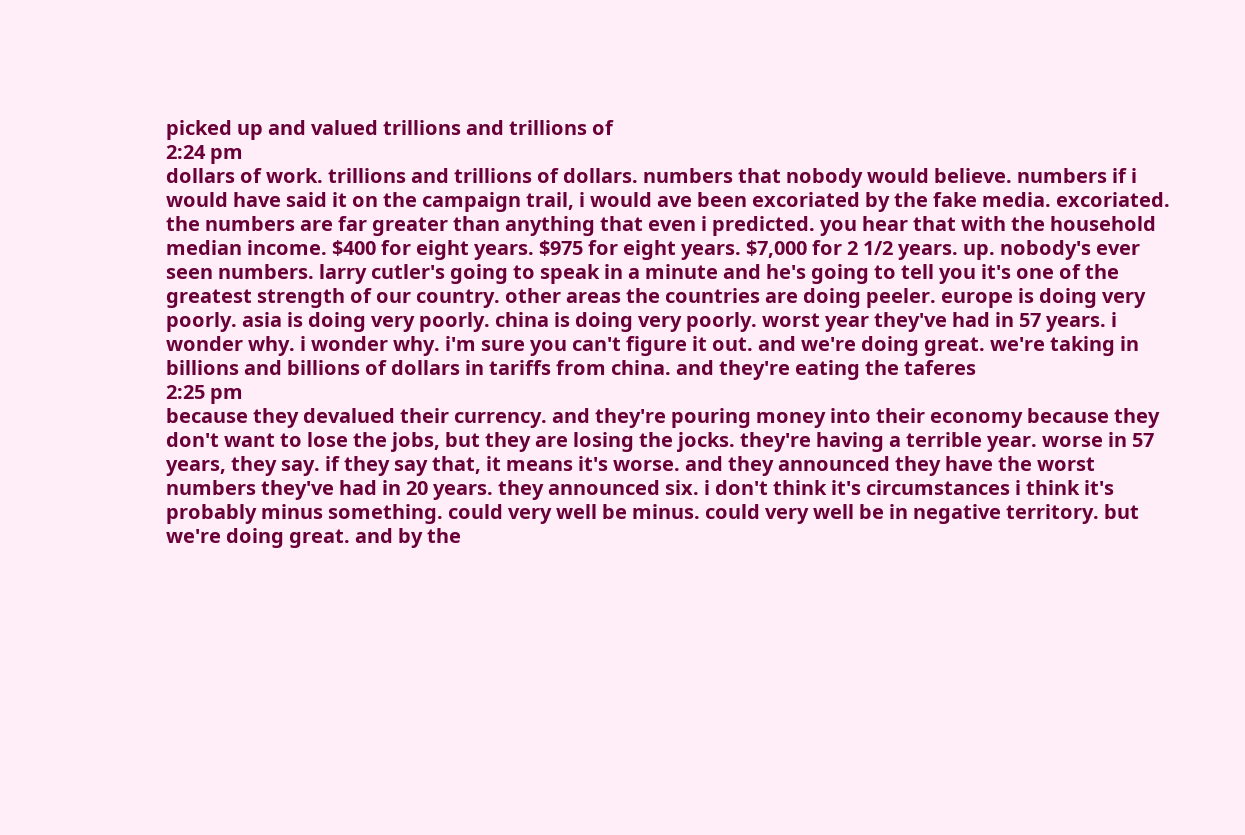picked up and valued trillions and trillions of
2:24 pm
dollars of work. trillions and trillions of dollars. numbers that nobody would believe. numbers if i would have said it on the campaign trail, i would ave been excoriated by the fake media. excoriated. the numbers are far greater than anything that even i predicted. you hear that with the household median income. $400 for eight years. $975 for eight years. $7,000 for 2 1/2 years. up. nobody's ever seen numbers. larry cutler's going to speak in a minute and he's going to tell you it's one of the greatest strength of our country. other areas the countries are doing peeler. europe is doing very poorly. asia is doing very poorly. china is doing very poorly. worst year they've had in 57 years. i wonder why. i wonder why. i'm sure you can't figure it out. and we're doing great. we're taking in billions and billions of dollars in tariffs from china. and they're eating the taferes
2:25 pm
because they devalued their currency. and they're pouring money into their economy because they don't want to lose the jobs, but they are losing the jocks. they're having a terrible year. worse in 57 years, they say. if they say that, it means it's worse. and they announced they have the worst numbers they've had in 20 years. they announced six. i don't think it's circumstances i think it's probably minus something. could very well be minus. could very well be in negative territory. but we're doing great. and by the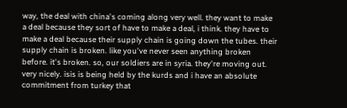way, the deal with china's coming along very well. they want to make a deal because they sort of have to make a deal, i think. they have to make a deal because their supply chain is going down the tubes. their supply chain is broken. like you've never seen anything broken before. it's broken. so, our soldiers are in syria. they're moving out. very nicely. isis is being held by the kurds and i have an absolute commitment from turkey that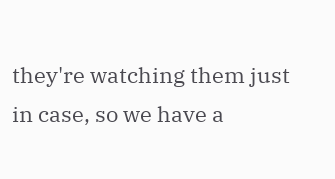they're watching them just in case, so we have a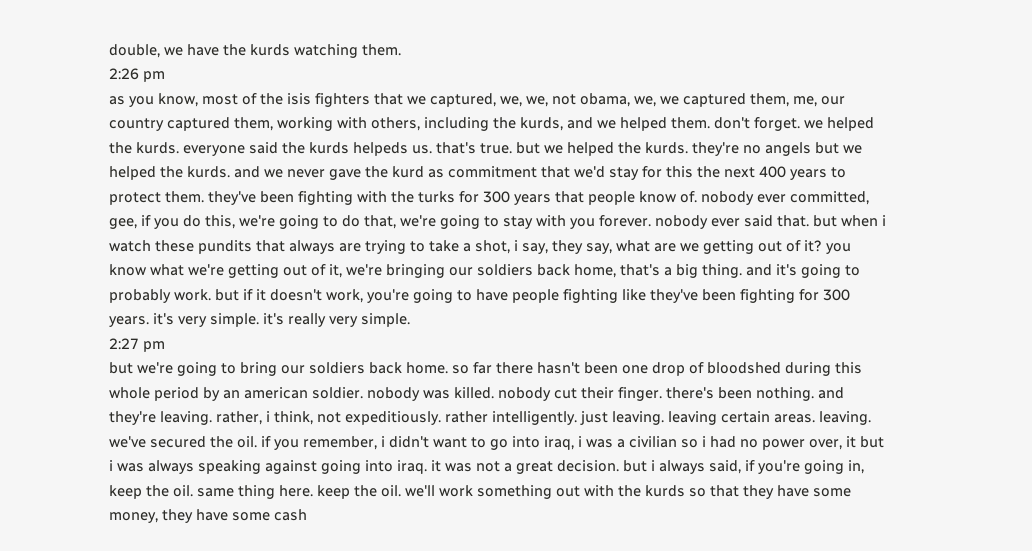double, we have the kurds watching them.
2:26 pm
as you know, most of the isis fighters that we captured, we, we, not obama, we, we captured them, me, our country captured them, working with others, including the kurds, and we helped them. don't forget. we helped the kurds. everyone said the kurds helpeds us. that's true. but we helped the kurds. they're no angels but we helped the kurds. and we never gave the kurd as commitment that we'd stay for this the next 400 years to protect them. they've been fighting with the turks for 300 years that people know of. nobody ever committed, gee, if you do this, we're going to do that, we're going to stay with you forever. nobody ever said that. but when i watch these pundits that always are trying to take a shot, i say, they say, what are we getting out of it? you know what we're getting out of it, we're bringing our soldiers back home, that's a big thing. and it's going to probably work. but if it doesn't work, you're going to have people fighting like they've been fighting for 300 years. it's very simple. it's really very simple.
2:27 pm
but we're going to bring our soldiers back home. so far there hasn't been one drop of bloodshed during this whole period by an american soldier. nobody was killed. nobody cut their finger. there's been nothing. and they're leaving. rather, i think, not expeditiously. rather intelligently. just leaving. leaving certain areas. leaving. we've secured the oil. if you remember, i didn't want to go into iraq, i was a civilian so i had no power over, it but i was always speaking against going into iraq. it was not a great decision. but i always said, if you're going in, keep the oil. same thing here. keep the oil. we'll work something out with the kurds so that they have some money, they have some cash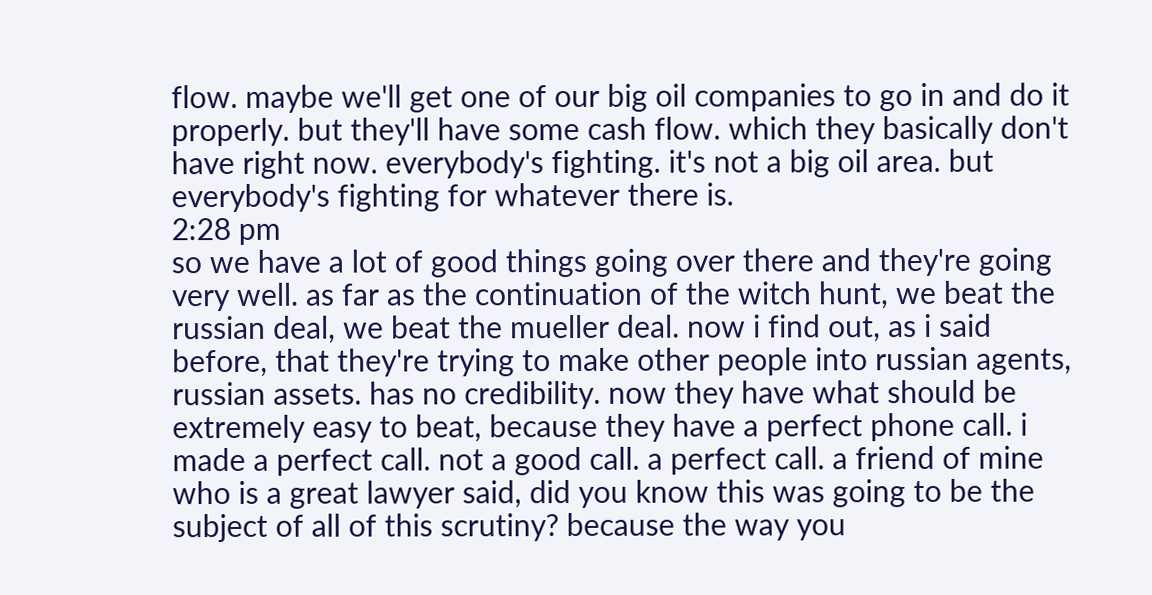flow. maybe we'll get one of our big oil companies to go in and do it properly. but they'll have some cash flow. which they basically don't have right now. everybody's fighting. it's not a big oil area. but everybody's fighting for whatever there is.
2:28 pm
so we have a lot of good things going over there and they're going very well. as far as the continuation of the witch hunt, we beat the russian deal, we beat the mueller deal. now i find out, as i said before, that they're trying to make other people into russian agents, russian assets. has no credibility. now they have what should be extremely easy to beat, because they have a perfect phone call. i made a perfect call. not a good call. a perfect call. a friend of mine who is a great lawyer said, did you know this was going to be the subject of all of this scrutiny? because the way you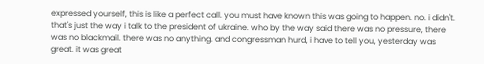expressed yourself, this is like a perfect call. you must have known this was going to happen. no. i didn't. that's just the way i talk to the president of ukraine. who by the way said there was no pressure, there was no blackmail. there was no anything. and congressman hurd, i have to tell you, yesterday was great. it was great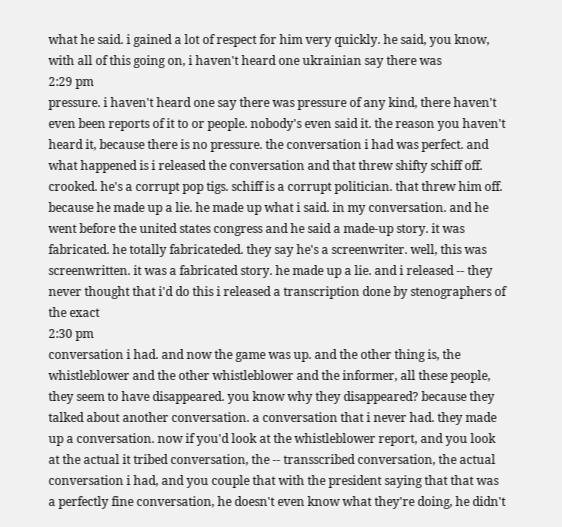what he said. i gained a lot of respect for him very quickly. he said, you know, with all of this going on, i haven't heard one ukrainian say there was
2:29 pm
pressure. i haven't heard one say there was pressure of any kind, there haven't even been reports of it to or people. nobody's even said it. the reason you haven't heard it, because there is no pressure. the conversation i had was perfect. and what happened is i released the conversation and that threw shifty schiff off. crooked. he's a corrupt pop tigs. schiff is a corrupt politician. that threw him off. because he made up a lie. he made up what i said. in my conversation. and he went before the united states congress and he said a made-up story. it was fabricated. he totally fabricateded. they say he's a screenwriter. well, this was screenwritten. it was a fabricated story. he made up a lie. and i released -- they never thought that i'd do this i released a transcription done by stenographers of the exact
2:30 pm
conversation i had. and now the game was up. and the other thing is, the whistleblower and the other whistleblower and the informer, all these people, they seem to have disappeared. you know why they disappeared? because they talked about another conversation. a conversation that i never had. they made up a conversation. now if you'd look at the whistleblower report, and you look at the actual it tribed conversation, the -- transscribed conversation, the actual conversation i had, and you couple that with the president saying that that was a perfectly fine conversation, he doesn't even know what they're doing, he didn't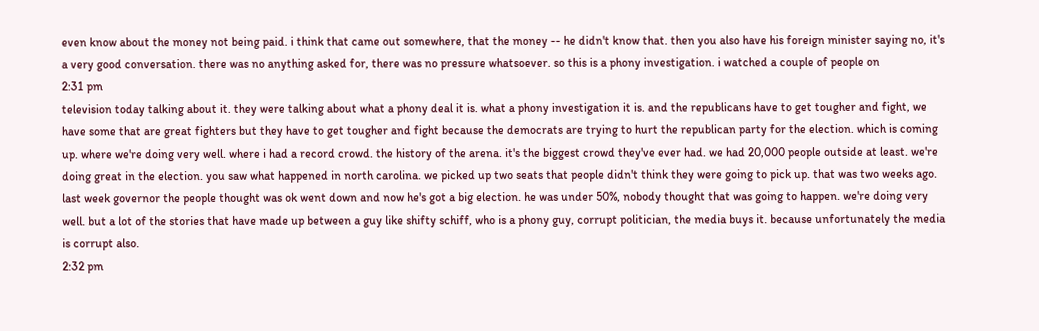even know about the money not being paid. i think that came out somewhere, that the money -- he didn't know that. then you also have his foreign minister saying no, it's a very good conversation. there was no anything asked for, there was no pressure whatsoever. so this is a phony investigation. i watched a couple of people on
2:31 pm
television today talking about it. they were talking about what a phony deal it is. what a phony investigation it is. and the republicans have to get tougher and fight, we have some that are great fighters but they have to get tougher and fight because the democrats are trying to hurt the republican party for the election. which is coming up. where we're doing very well. where i had a record crowd. the history of the arena. it's the biggest crowd they've ever had. we had 20,000 people outside at least. we're doing great in the election. you saw what happened in north carolina. we picked up two seats that people didn't think they were going to pick up. that was two weeks ago. last week governor the people thought was ok went down and now he's got a big election. he was under 50%, nobody thought that was going to happen. we're doing very well. but a lot of the stories that have made up between a guy like shifty schiff, who is a phony guy, corrupt politician, the media buys it. because unfortunately the media is corrupt also.
2:32 pm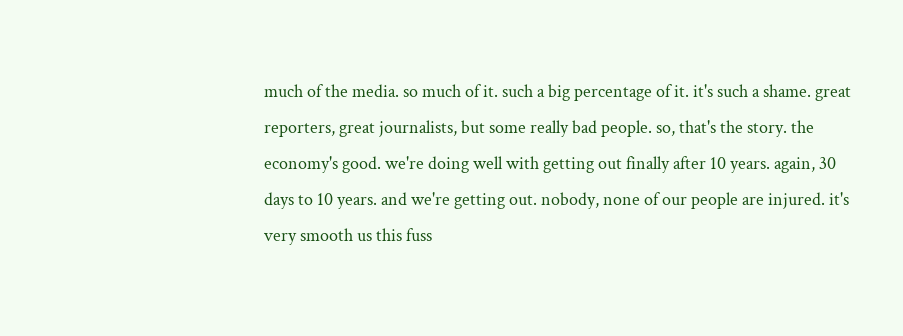much of the media. so much of it. such a big percentage of it. it's such a shame. great reporters, great journalists, but some really bad people. so, that's the story. the economy's good. we're doing well with getting out finally after 10 years. again, 30 days to 10 years. and we're getting out. nobody, none of our people are injured. it's very smooth us this fuss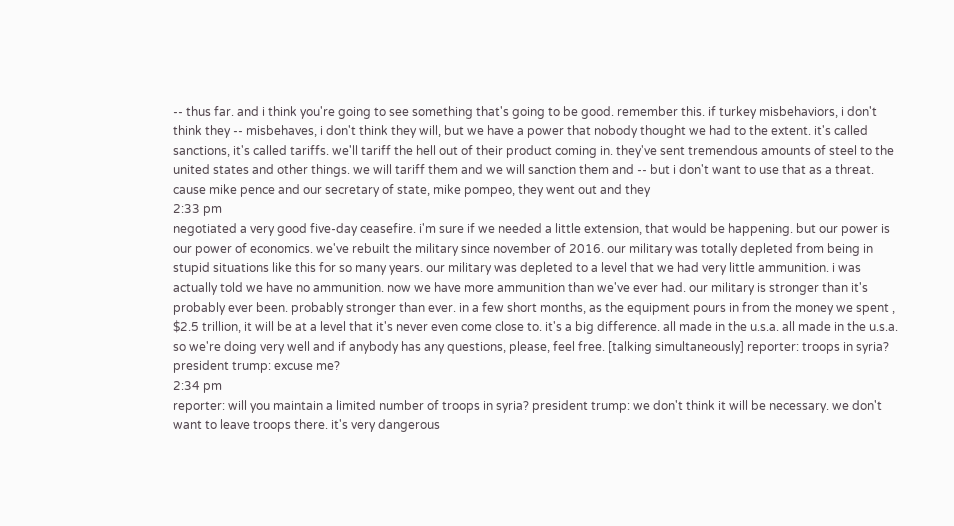-- thus far. and i think you're going to see something that's going to be good. remember this. if turkey misbehaviors, i don't think they -- misbehaves, i don't think they will, but we have a power that nobody thought we had to the extent. it's called sanctions, it's called tariffs. we'll tariff the hell out of their product coming in. they've sent tremendous amounts of steel to the united states and other things. we will tariff them and we will sanction them and -- but i don't want to use that as a threat. cause mike pence and our secretary of state, mike pompeo, they went out and they
2:33 pm
negotiated a very good five-day ceasefire. i'm sure if we needed a little extension, that would be happening. but our power is our power of economics. we've rebuilt the military since november of 2016. our military was totally depleted from being in stupid situations like this for so many years. our military was depleted to a level that we had very little ammunition. i was actually told we have no ammunition. now we have more ammunition than we've ever had. our military is stronger than it's probably ever been. probably stronger than ever. in a few short months, as the equipment pours in from the money we spent , $2.5 trillion, it will be at a level that it's never even come close to. it's a big difference. all made in the u.s.a. all made in the u.s.a. so we're doing very well and if anybody has any questions, please, feel free. [talking simultaneously] reporter: troops in syria? president trump: excuse me?
2:34 pm
reporter: will you maintain a limited number of troops in syria? president trump: we don't think it will be necessary. we don't want to leave troops there. it's very dangerous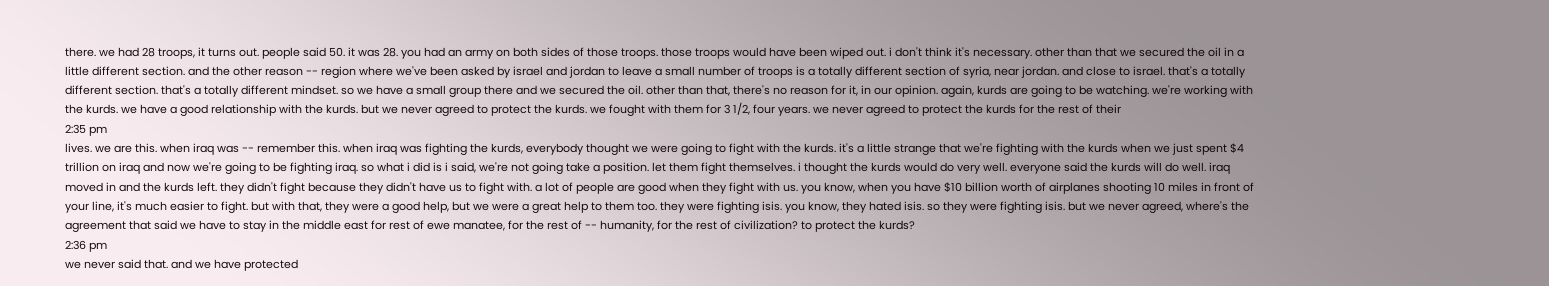there. we had 28 troops, it turns out. people said 50. it was 28. you had an army on both sides of those troops. those troops would have been wiped out. i don't think it's necessary. other than that we secured the oil in a little different section. and the other reason -- region where we've been asked by israel and jordan to leave a small number of troops is a totally different section of syria, near jordan. and close to israel. that's a totally different section. that's a totally different mindset. so we have a small group there and we secured the oil. other than that, there's no reason for it, in our opinion. again, kurds are going to be watching. we're working with the kurds. we have a good relationship with the kurds. but we never agreed to protect the kurds. we fought with them for 3 1/2, four years. we never agreed to protect the kurds for the rest of their
2:35 pm
lives. we are this. when iraq was -- remember this. when iraq was fighting the kurds, everybody thought we were going to fight with the kurds. it's a little strange that we're fighting with the kurds when we just spent $4 trillion on iraq and now we're going to be fighting iraq. so what i did is i said, we're not going take a position. let them fight themselves. i thought the kurds would do very well. everyone said the kurds will do well. iraq moved in and the kurds left. they didn't fight because they didn't have us to fight with. a lot of people are good when they fight with us. you know, when you have $10 billion worth of airplanes shooting 10 miles in front of your line, it's much easier to fight. but with that, they were a good help, but we were a great help to them too. they were fighting isis. you know, they hated isis. so they were fighting isis. but we never agreed, where's the agreement that said we have to stay in the middle east for rest of ewe manatee, for the rest of -- humanity, for the rest of civilization? to protect the kurds?
2:36 pm
we never said that. and we have protected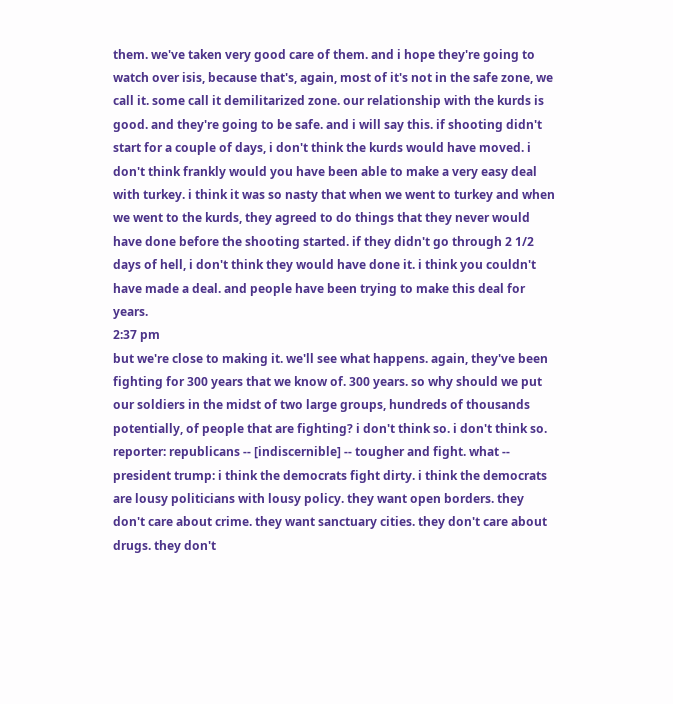them. we've taken very good care of them. and i hope they're going to watch over isis, because that's, again, most of it's not in the safe zone, we call it. some call it demilitarized zone. our relationship with the kurds is good. and they're going to be safe. and i will say this. if shooting didn't start for a couple of days, i don't think the kurds would have moved. i don't think frankly would you have been able to make a very easy deal with turkey. i think it was so nasty that when we went to turkey and when we went to the kurds, they agreed to do things that they never would have done before the shooting started. if they didn't go through 2 1/2 days of hell, i don't think they would have done it. i think you couldn't have made a deal. and people have been trying to make this deal for years.
2:37 pm
but we're close to making it. we'll see what happens. again, they've been fighting for 300 years that we know of. 300 years. so why should we put our soldiers in the midst of two large groups, hundreds of thousands potentially, of people that are fighting? i don't think so. i don't think so. reporter: republicans -- [indiscernible] -- tougher and fight. what -- president trump: i think the democrats fight dirty. i think the democrats are lousy politicians with lousy policy. they want open borders. they don't care about crime. they want sanctuary cities. they don't care about drugs. they don't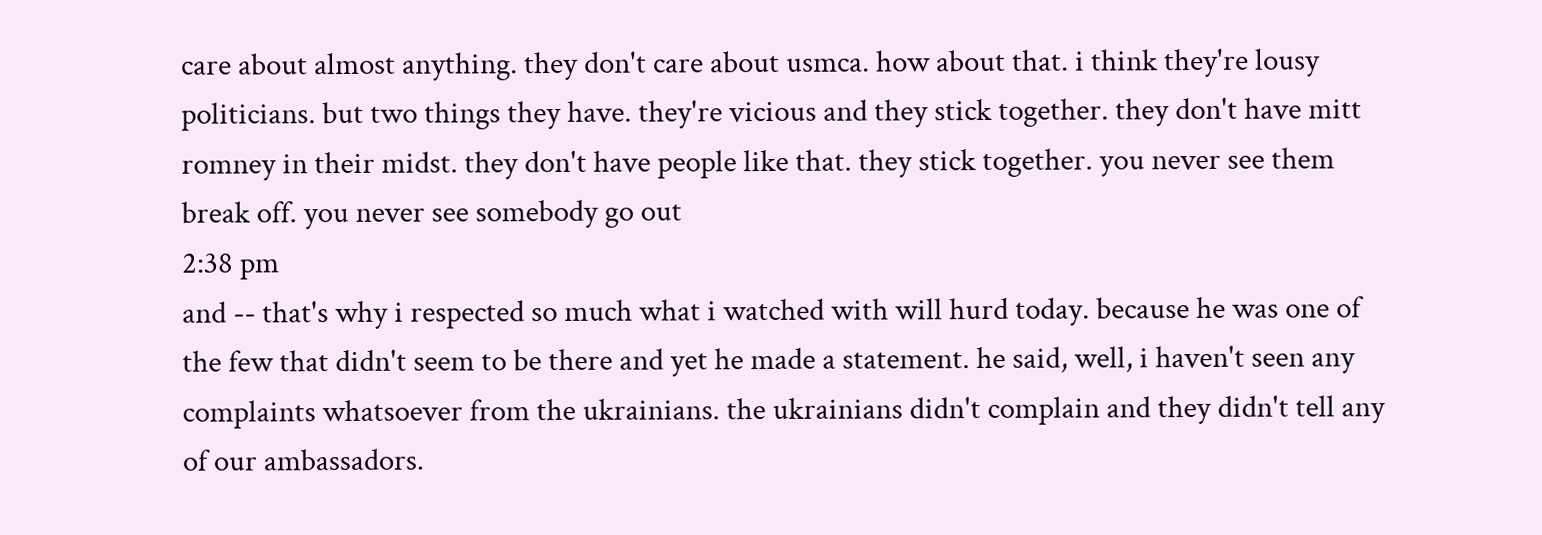care about almost anything. they don't care about usmca. how about that. i think they're lousy politicians. but two things they have. they're vicious and they stick together. they don't have mitt romney in their midst. they don't have people like that. they stick together. you never see them break off. you never see somebody go out
2:38 pm
and -- that's why i respected so much what i watched with will hurd today. because he was one of the few that didn't seem to be there and yet he made a statement. he said, well, i haven't seen any complaints whatsoever from the ukrainians. the ukrainians didn't complain and they didn't tell any of our ambassadors.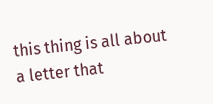this thing is all about a letter that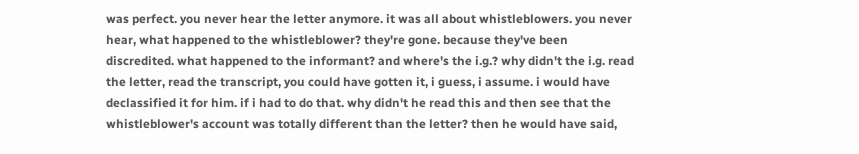was perfect. you never hear the letter anymore. it was all about whistleblowers. you never hear, what happened to the whistleblower? they're gone. because they've been discredited. what happened to the informant? and where's the i.g.? why didn't the i.g. read the letter, read the transcript, you could have gotten it, i guess, i assume. i would have declassified it for him. if i had to do that. why didn't he read this and then see that the whistleblower's account was totally different than the letter? then he would have said,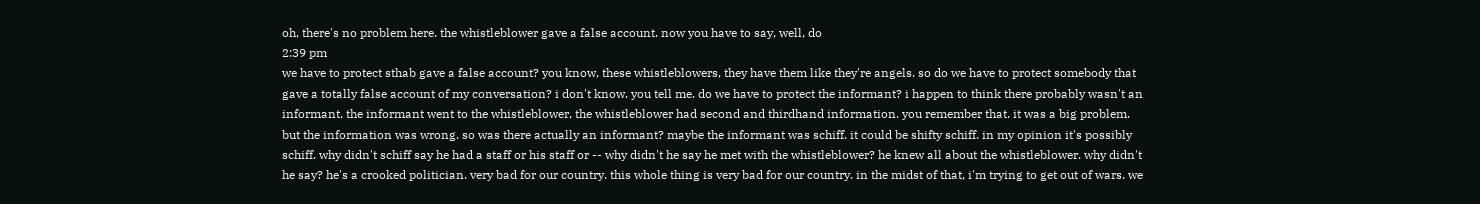oh, there's no problem here. the whistleblower gave a false account. now you have to say, well, do
2:39 pm
we have to protect sthab gave a false account? you know, these whistleblowers, they have them like they're angels. so do we have to protect somebody that gave a totally false account of my conversation? i don't know. you tell me. do we have to protect the informant? i happen to think there probably wasn't an informant. the informant went to the whistleblower, the whistleblower had second and thirdhand information. you remember that. it was a big problem. but the information was wrong. so was there actually an informant? maybe the informant was schiff. it could be shifty schiff. in my opinion it's possibly schiff. why didn't schiff say he had a staff or his staff or -- why didn't he say he met with the whistleblower? he knew all about the whistleblower. why didn't he say? he's a crooked politician. very bad for our country. this whole thing is very bad for our country. in the midst of that, i'm trying to get out of wars. we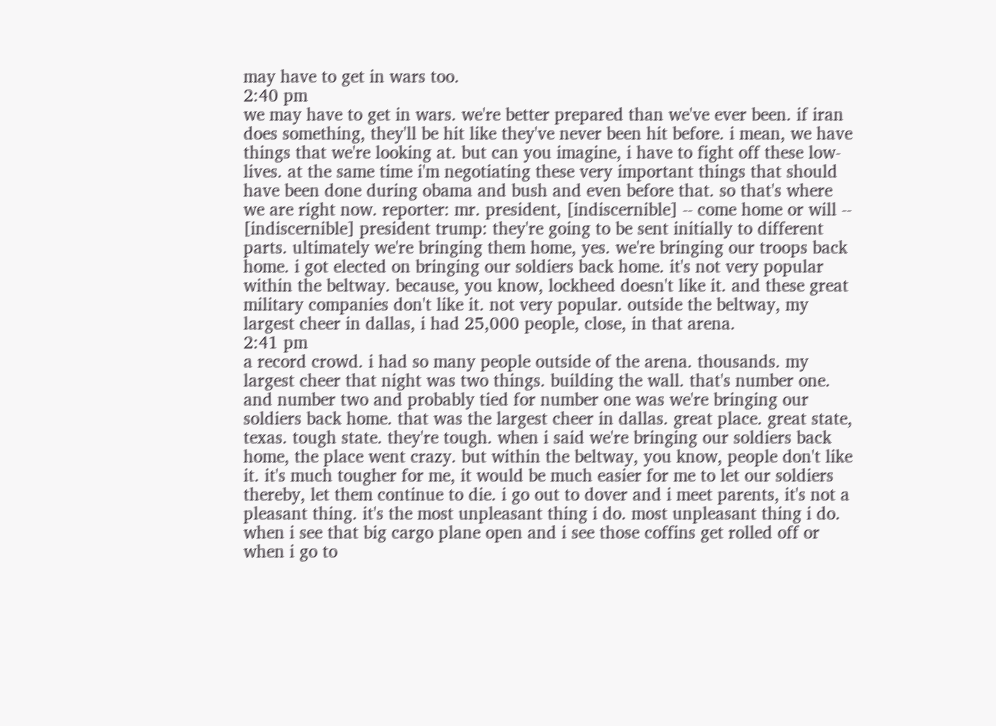may have to get in wars too.
2:40 pm
we may have to get in wars. we're better prepared than we've ever been. if iran does something, they'll be hit like they've never been hit before. i mean, we have things that we're looking at. but can you imagine, i have to fight off these low-lives. at the same time i'm negotiating these very important things that should have been done during obama and bush and even before that. so that's where we are right now. reporter: mr. president, [indiscernible] -- come home or will -- [indiscernible] president trump: they're going to be sent initially to different parts. ultimately we're bringing them home, yes. we're bringing our troops back home. i got elected on bringing our soldiers back home. it's not very popular within the beltway. because, you know, lockheed doesn't like it. and these great military companies don't like it. not very popular. outside the beltway, my largest cheer in dallas, i had 25,000 people, close, in that arena.
2:41 pm
a record crowd. i had so many people outside of the arena. thousands. my largest cheer that night was two things. building the wall. that's number one. and number two and probably tied for number one was we're bringing our soldiers back home. that was the largest cheer in dallas. great place. great state, texas. tough state. they're tough. when i said we're bringing our soldiers back home, the place went crazy. but within the beltway, you know, people don't like it. it's much tougher for me, it would be much easier for me to let our soldiers thereby, let them continue to die. i go out to dover and i meet parents, it's not a pleasant thing. it's the most unpleasant thing i do. most unpleasant thing i do. when i see that big cargo plane open and i see those coffins get rolled off or when i go to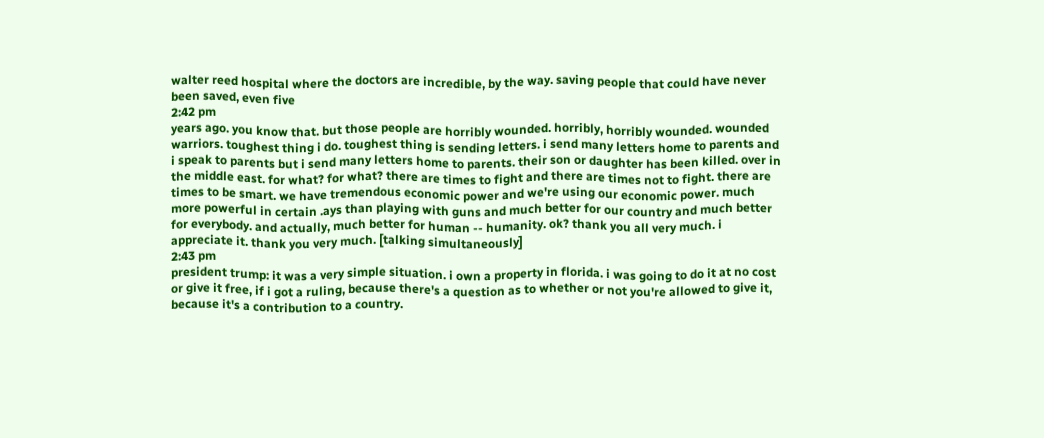walter reed hospital where the doctors are incredible, by the way. saving people that could have never been saved, even five
2:42 pm
years ago. you know that. but those people are horribly wounded. horribly, horribly wounded. wounded warriors. toughest thing i do. toughest thing is sending letters. i send many letters home to parents and i speak to parents but i send many letters home to parents. their son or daughter has been killed. over in the middle east. for what? for what? there are times to fight and there are times not to fight. there are times to be smart. we have tremendous economic power and we're using our economic power. much more powerful in certain .ays than playing with guns and much better for our country and much better for everybody. and actually, much better for human -- humanity. ok? thank you all very much. i appreciate it. thank you very much. [talking simultaneously]
2:43 pm
president trump: it was a very simple situation. i own a property in florida. i was going to do it at no cost or give it free, if i got a ruling, because there's a question as to whether or not you're allowed to give it, because it's a contribution to a country.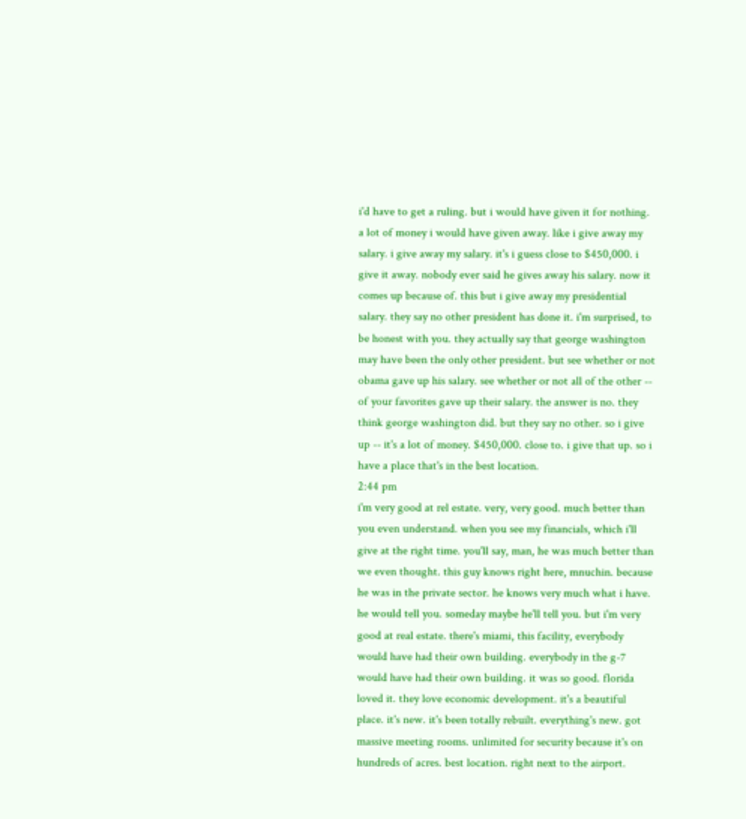i'd have to get a ruling. but i would have given it for nothing. a lot of money i would have given away. like i give away my salary. i give away my salary. it's i guess close to $450,000. i give it away. nobody ever said he gives away his salary. now it comes up because of. this but i give away my presidential salary. they say no other president has done it. i'm surprised, to be honest with you. they actually say that george washington may have been the only other president. but see whether or not obama gave up his salary. see whether or not all of the other -- of your favorites gave up their salary. the answer is no. they think george washington did. but they say no other. so i give up -- it's a lot of money. $450,000. close to. i give that up. so i have a place that's in the best location.
2:44 pm
i'm very good at rel estate. very, very good. much better than you even understand. when you see my financials, which i'll give at the right time. you'll say, man, he was much better than we even thought. this guy knows right here, mnuchin. because he was in the private sector. he knows very much what i have. he would tell you. someday maybe he'll tell you. but i'm very good at real estate. there's miami, this facility, everybody would have had their own building. everybody in the g-7 would have had their own building. it was so good. florida loved it. they love economic development. it's a beautiful place. it's new. it's been totally rebuilt. everything's new. got massive meeting rooms. unlimited for security because it's on hundreds of acres. best location. right next to the airport.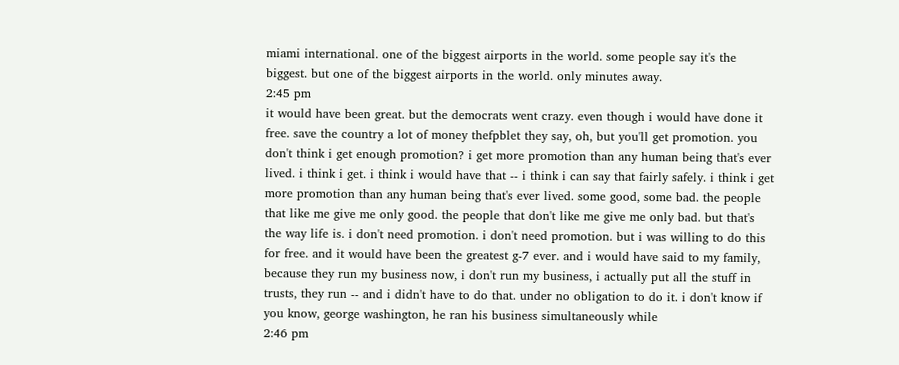miami international. one of the biggest airports in the world. some people say it's the biggest. but one of the biggest airports in the world. only minutes away.
2:45 pm
it would have been great. but the democrats went crazy. even though i would have done it free. save the country a lot of money thefpblet they say, oh, but you'll get promotion. you don't think i get enough promotion? i get more promotion than any human being that's ever lived. i think i get. i think i would have that -- i think i can say that fairly safely. i think i get more promotion than any human being that's ever lived. some good, some bad. the people that like me give me only good. the people that don't like me give me only bad. but that's the way life is. i don't need promotion. i don't need promotion. but i was willing to do this for free. and it would have been the greatest g-7 ever. and i would have said to my family, because they run my business now, i don't run my business, i actually put all the stuff in trusts, they run -- and i didn't have to do that. under no obligation to do it. i don't know if you know, george washington, he ran his business simultaneously while
2:46 pm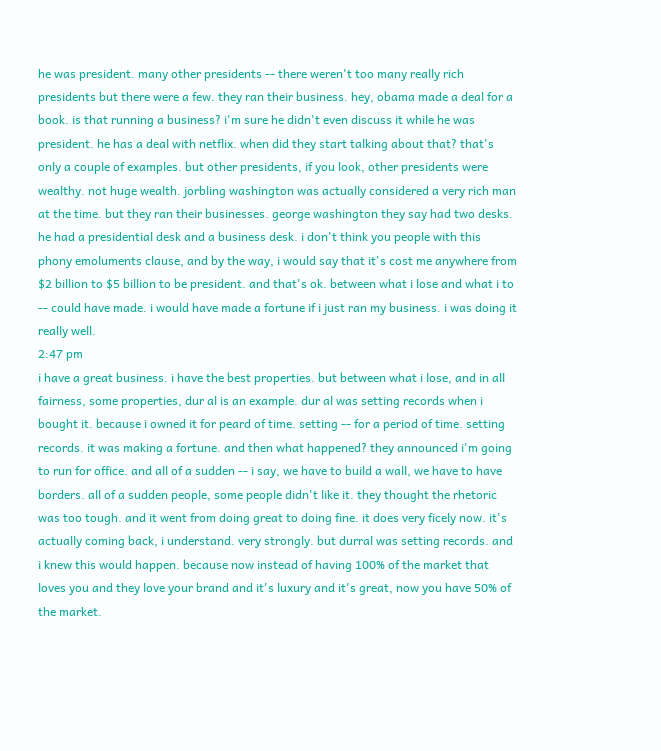he was president. many other presidents -- there weren't too many really rich presidents but there were a few. they ran their business. hey, obama made a deal for a book. is that running a business? i'm sure he didn't even discuss it while he was president. he has a deal with netflix. when did they start talking about that? that's only a couple of examples. but other presidents, if you look, other presidents were wealthy. not huge wealth. jorbling washington was actually considered a very rich man at the time. but they ran their businesses. george washington they say had two desks. he had a presidential desk and a business desk. i don't think you people with this phony emoluments clause, and by the way, i would say that it's cost me anywhere from $2 billion to $5 billion to be president. and that's ok. between what i lose and what i to -- could have made. i would have made a fortune if i just ran my business. i was doing it really well.
2:47 pm
i have a great business. i have the best properties. but between what i lose, and in all fairness, some properties, dur al is an example. dur al was setting records when i bought it. because i owned it for peard of time. setting -- for a period of time. setting records. it was making a fortune. and then what happened? they announced i'm going to run for office. and all of a sudden -- i say, we have to build a wall, we have to have borders. all of a sudden people, some people didn't like it. they thought the rhetoric was too tough. and it went from doing great to doing fine. it does very ficely now. it's actually coming back, i understand. very strongly. but durral was setting records. and i knew this would happen. because now instead of having 100% of the market that loves you and they love your brand and it's luxury and it's great, now you have 50% of the market.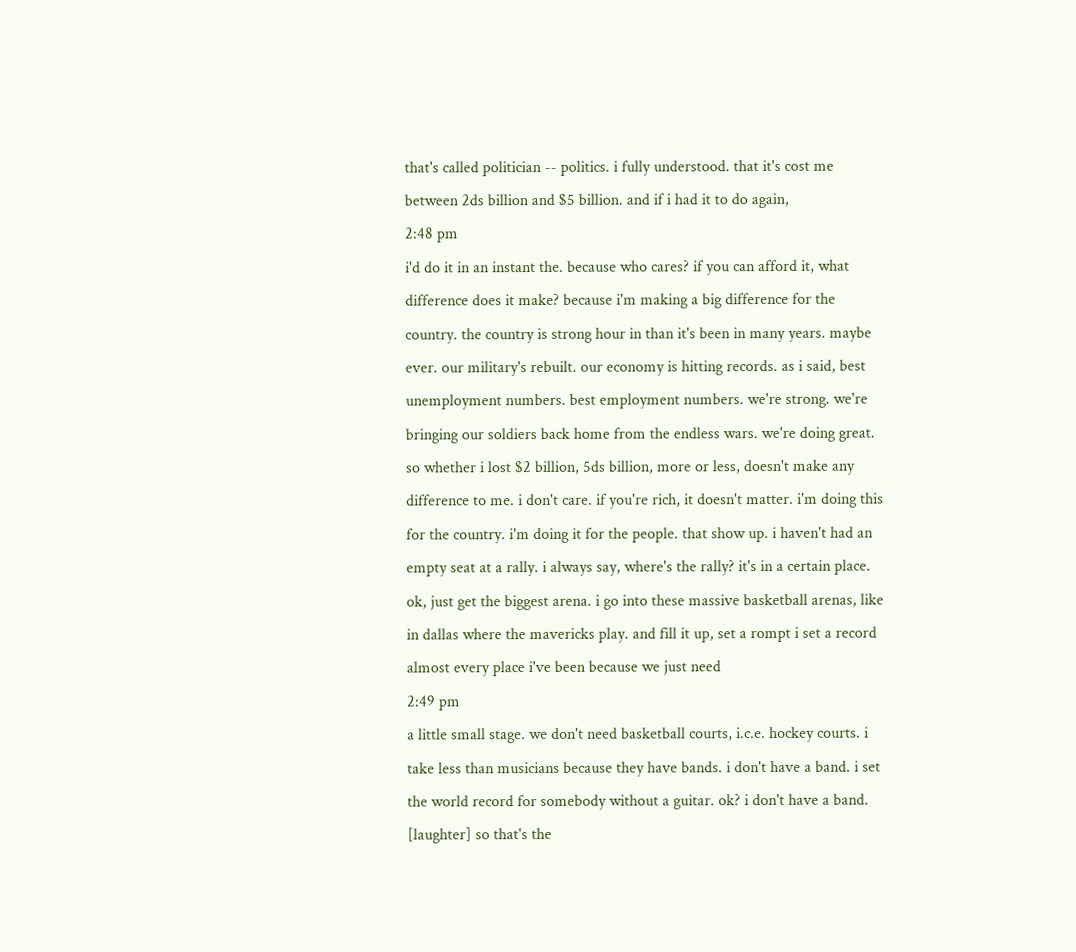that's called politician -- politics. i fully understood. that it's cost me between 2ds billion and $5 billion. and if i had it to do again,
2:48 pm
i'd do it in an instant the. because who cares? if you can afford it, what difference does it make? because i'm making a big difference for the country. the country is strong hour in than it's been in many years. maybe ever. our military's rebuilt. our economy is hitting records. as i said, best unemployment numbers. best employment numbers. we're strong. we're bringing our soldiers back home from the endless wars. we're doing great. so whether i lost $2 billion, 5ds billion, more or less, doesn't make any difference to me. i don't care. if you're rich, it doesn't matter. i'm doing this for the country. i'm doing it for the people. that show up. i haven't had an empty seat at a rally. i always say, where's the rally? it's in a certain place. ok, just get the biggest arena. i go into these massive basketball arenas, like in dallas where the mavericks play. and fill it up, set a rompt i set a record almost every place i've been because we just need
2:49 pm
a little small stage. we don't need basketball courts, i.c.e. hockey courts. i take less than musicians because they have bands. i don't have a band. i set the world record for somebody without a guitar. ok? i don't have a band. [laughter] so that's the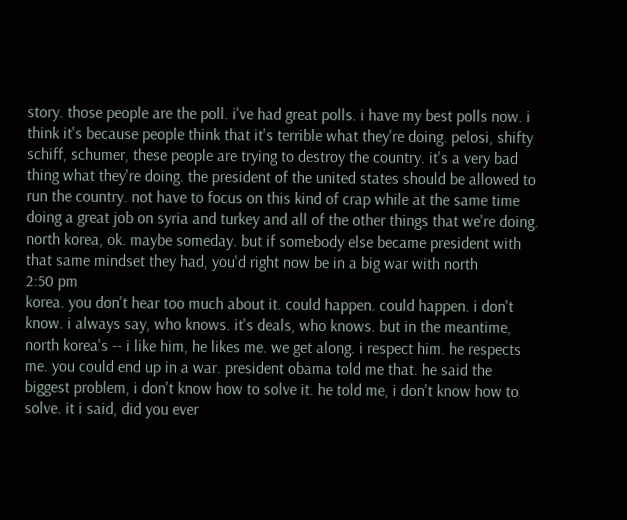story. those people are the poll. i've had great polls. i have my best polls now. i think it's because people think that it's terrible what they're doing. pelosi, shifty schiff, schumer, these people are trying to destroy the country. it's a very bad thing what they're doing. the president of the united states should be allowed to run the country. not have to focus on this kind of crap while at the same time doing a great job on syria and turkey and all of the other things that we're doing. north korea, ok. maybe someday. but if somebody else became president with that same mindset they had, you'd right now be in a big war with north
2:50 pm
korea. you don't hear too much about it. could happen. could happen. i don't know. i always say, who knows. it's deals, who knows. but in the meantime, north korea's -- i like him, he likes me. we get along. i respect him. he respects me. you could end up in a war. president obama told me that. he said the biggest problem, i don't know how to solve it. he told me, i don't know how to solve. it i said, did you ever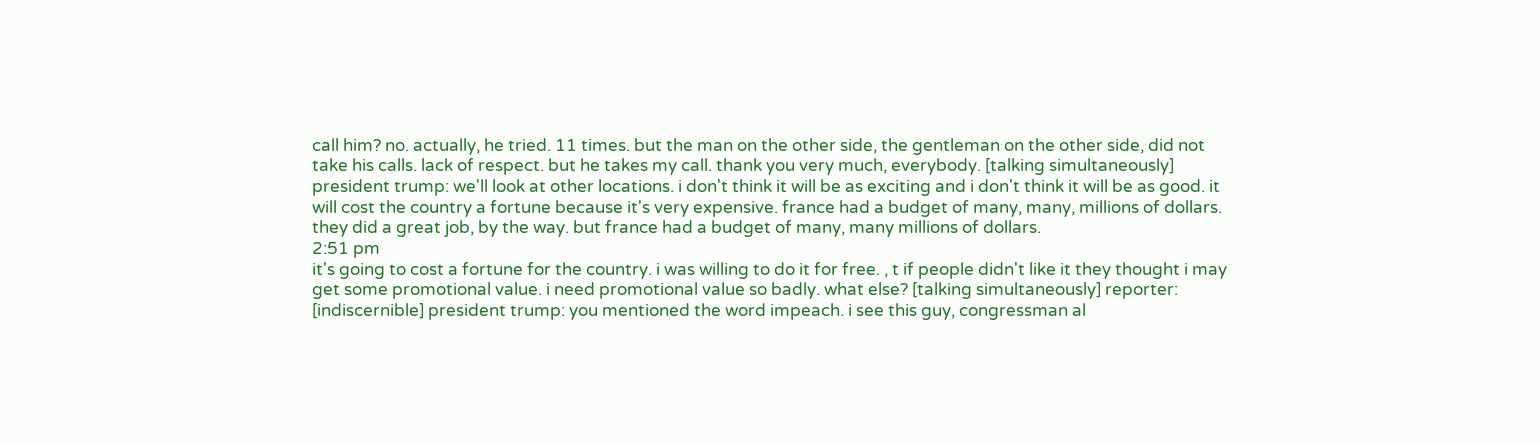call him? no. actually, he tried. 11 times. but the man on the other side, the gentleman on the other side, did not take his calls. lack of respect. but he takes my call. thank you very much, everybody. [talking simultaneously] president trump: we'll look at other locations. i don't think it will be as exciting and i don't think it will be as good. it will cost the country a fortune because it's very expensive. france had a budget of many, many, millions of dollars. they did a great job, by the way. but france had a budget of many, many millions of dollars.
2:51 pm
it's going to cost a fortune for the country. i was willing to do it for free. , t if people didn't like it they thought i may get some promotional value. i need promotional value so badly. what else? [talking simultaneously] reporter: [indiscernible] president trump: you mentioned the word impeach. i see this guy, congressman al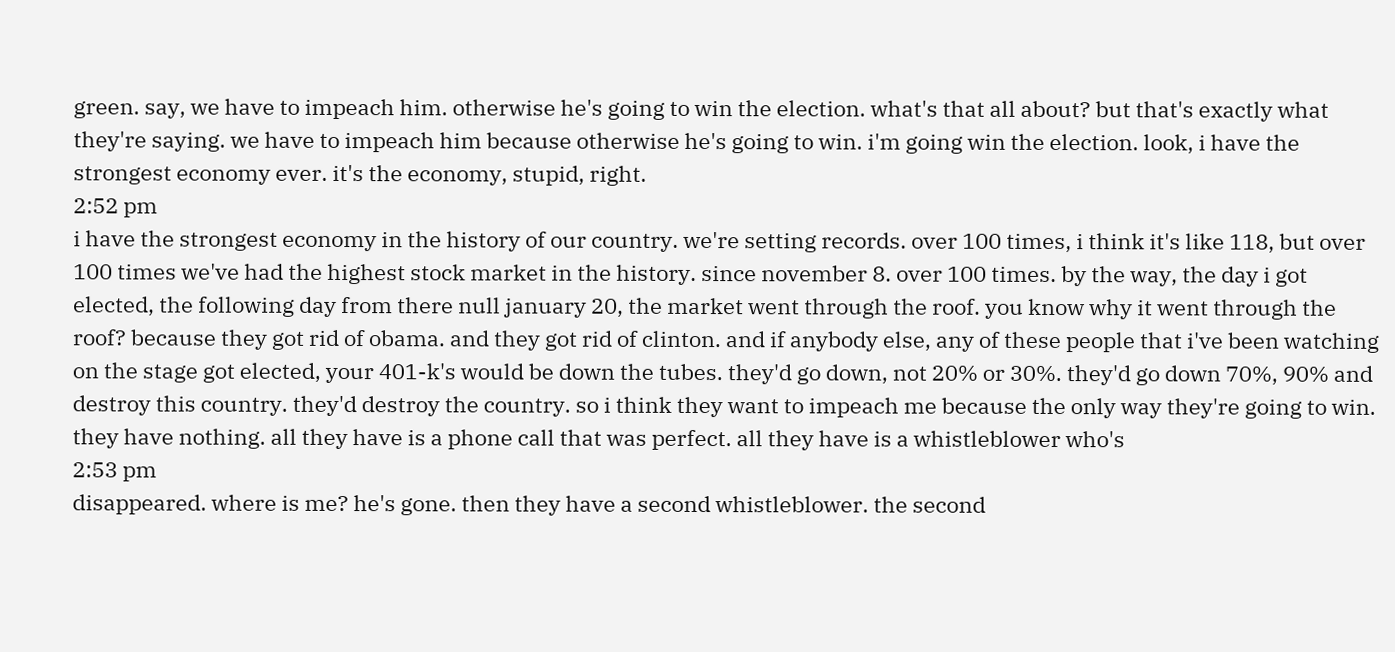green. say, we have to impeach him. otherwise he's going to win the election. what's that all about? but that's exactly what they're saying. we have to impeach him because otherwise he's going to win. i'm going win the election. look, i have the strongest economy ever. it's the economy, stupid, right.
2:52 pm
i have the strongest economy in the history of our country. we're setting records. over 100 times, i think it's like 118, but over 100 times we've had the highest stock market in the history. since november 8. over 100 times. by the way, the day i got elected, the following day from there null january 20, the market went through the roof. you know why it went through the roof? because they got rid of obama. and they got rid of clinton. and if anybody else, any of these people that i've been watching on the stage got elected, your 401-k's would be down the tubes. they'd go down, not 20% or 30%. they'd go down 70%, 90% and destroy this country. they'd destroy the country. so i think they want to impeach me because the only way they're going to win. they have nothing. all they have is a phone call that was perfect. all they have is a whistleblower who's
2:53 pm
disappeared. where is me? he's gone. then they have a second whistleblower. the second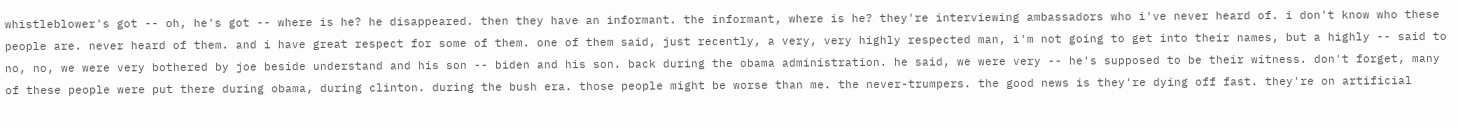whistleblower's got -- oh, he's got -- where is he? he disappeared. then they have an informant. the informant, where is he? they're interviewing ambassadors who i've never heard of. i don't know who these people are. never heard of them. and i have great respect for some of them. one of them said, just recently, a very, very highly respected man, i'm not going to get into their names, but a highly -- said to no, no, we were very bothered by joe beside understand and his son -- biden and his son. back during the obama administration. he said, we were very -- he's supposed to be their witness. don't forget, many of these people were put there during obama, during clinton. during the bush era. those people might be worse than me. the never-trumpers. the good news is they're dying off fast. they're on artificial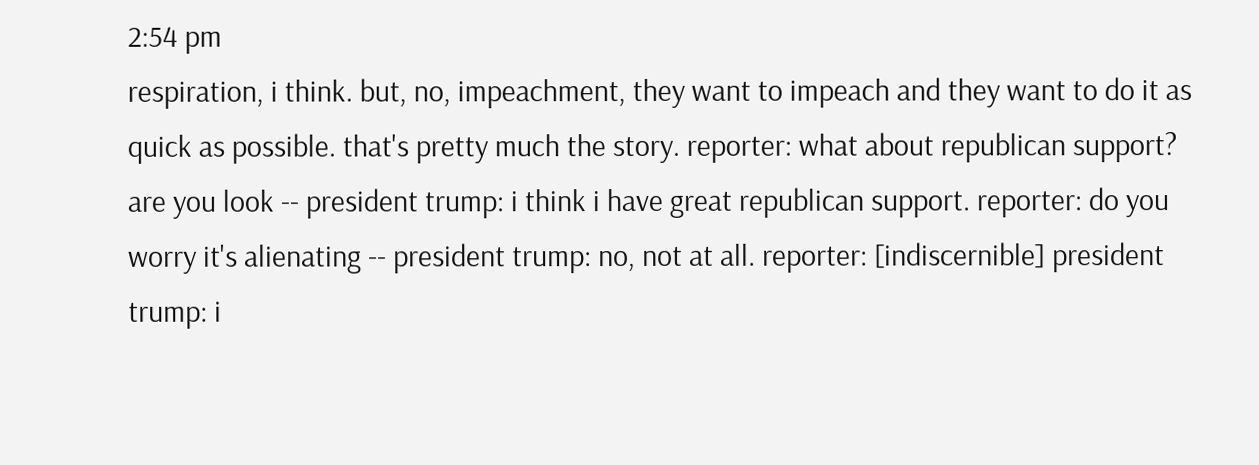2:54 pm
respiration, i think. but, no, impeachment, they want to impeach and they want to do it as quick as possible. that's pretty much the story. reporter: what about republican support? are you look -- president trump: i think i have great republican support. reporter: do you worry it's alienating -- president trump: no, not at all. reporter: [indiscernible] president trump: i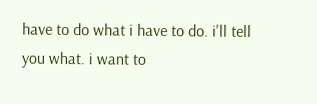have to do what i have to do. i'll tell you what. i want to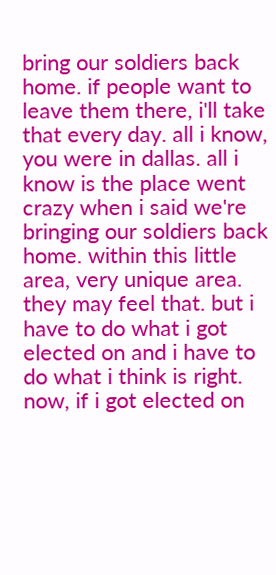bring our soldiers back home. if people want to leave them there, i'll take that every day. all i know, you were in dallas. all i know is the place went crazy when i said we're bringing our soldiers back home. within this little area, very unique area. they may feel that. but i have to do what i got elected on and i have to do what i think is right. now, if i got elected on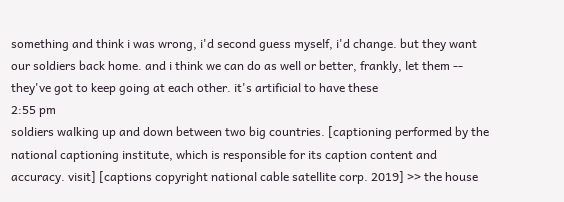something and think i was wrong, i'd second guess myself, i'd change. but they want our soldiers back home. and i think we can do as well or better, frankly, let them -- they've got to keep going at each other. it's artificial to have these
2:55 pm
soldiers walking up and down between two big countries. [captioning performed by the national captioning institute, which is responsible for its caption content and accuracy. visit] [captions copyright national cable satellite corp. 2019] >> the house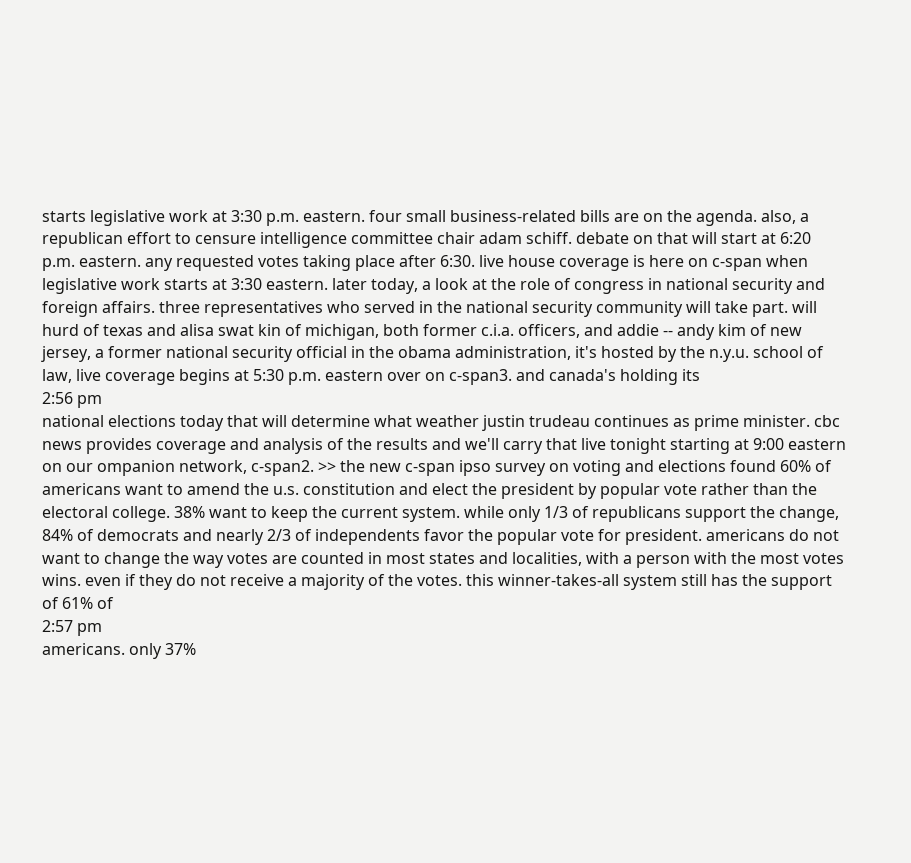starts legislative work at 3:30 p.m. eastern. four small business-related bills are on the agenda. also, a republican effort to censure intelligence committee chair adam schiff. debate on that will start at 6:20 p.m. eastern. any requested votes taking place after 6:30. live house coverage is here on c-span when legislative work starts at 3:30 eastern. later today, a look at the role of congress in national security and foreign affairs. three representatives who served in the national security community will take part. will hurd of texas and alisa swat kin of michigan, both former c.i.a. officers, and addie -- andy kim of new jersey, a former national security official in the obama administration, it's hosted by the n.y.u. school of law, live coverage begins at 5:30 p.m. eastern over on c-span3. and canada's holding its
2:56 pm
national elections today that will determine what weather justin trudeau continues as prime minister. cbc news provides coverage and analysis of the results and we'll carry that live tonight starting at 9:00 eastern on our ompanion network, c-span2. >> the new c-span ipso survey on voting and elections found 60% of americans want to amend the u.s. constitution and elect the president by popular vote rather than the electoral college. 38% want to keep the current system. while only 1/3 of republicans support the change, 84% of democrats and nearly 2/3 of independents favor the popular vote for president. americans do not want to change the way votes are counted in most states and localities, with a person with the most votes wins. even if they do not receive a majority of the votes. this winner-takes-all system still has the support of 61% of
2:57 pm
americans. only 37%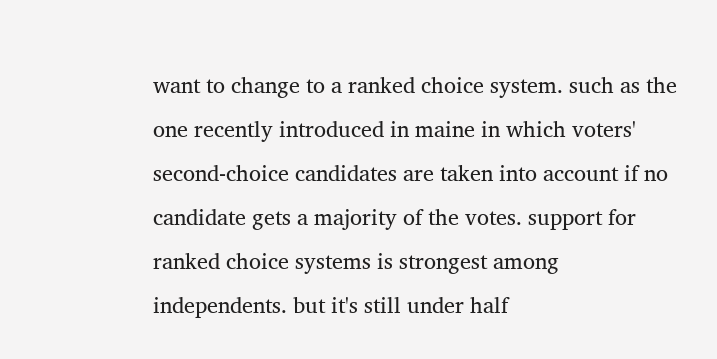want to change to a ranked choice system. such as the one recently introduced in maine in which voters' second-choice candidates are taken into account if no candidate gets a majority of the votes. support for ranked choice systems is strongest among independents. but it's still under half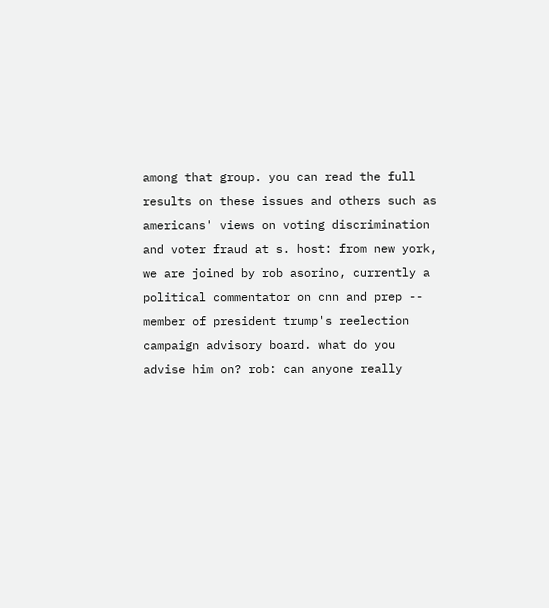among that group. you can read the full results on these issues and others such as americans' views on voting discrimination and voter fraud at s. host: from new york, we are joined by rob asorino, currently a political commentator on cnn and prep -- member of president trump's reelection campaign advisory board. what do you advise him on? rob: can anyone really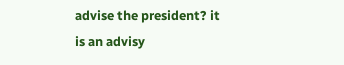advise the president? it is an advisy